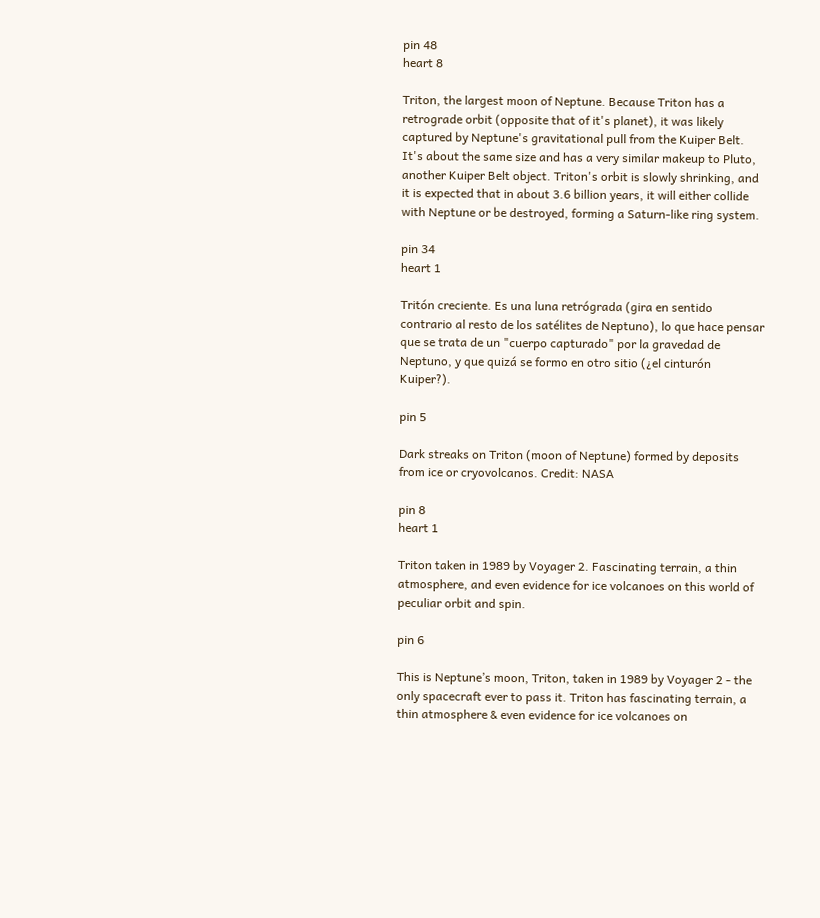pin 48
heart 8

Triton, the largest moon of Neptune. Because Triton has a retrograde orbit (opposite that of it's planet), it was likely captured by Neptune's gravitational pull from the Kuiper Belt. It's about the same size and has a very similar makeup to Pluto, another Kuiper Belt object. Triton's orbit is slowly shrinking, and it is expected that in about 3.6 billion years, it will either collide with Neptune or be destroyed, forming a Saturn-like ring system.

pin 34
heart 1

Tritón creciente. Es una luna retrógrada (gira en sentido contrario al resto de los satélites de Neptuno), lo que hace pensar que se trata de un "cuerpo capturado" por la gravedad de Neptuno, y que quizá se formo en otro sitio (¿el cinturón Kuiper?).

pin 5

Dark streaks on Triton (moon of Neptune) formed by deposits from ice or cryovolcanos. Credit: NASA

pin 8
heart 1

Triton taken in 1989 by Voyager 2. Fascinating terrain, a thin atmosphere, and even evidence for ice volcanoes on this world of peculiar orbit and spin.

pin 6

This is Neptune’s moon, Triton, taken in 1989 by Voyager 2 - the only spacecraft ever to pass it. Triton has fascinating terrain, a thin atmosphere & even evidence for ice volcanoes on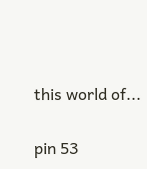this world of...

pin 53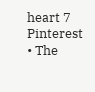heart 7
Pinterest • The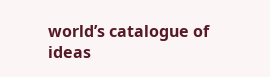world’s catalogue of ideas